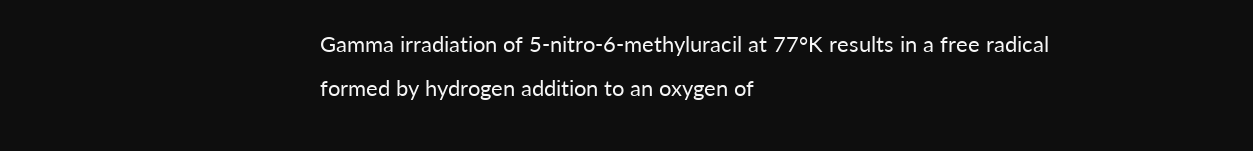Gamma irradiation of 5-nitro-6-methyluracil at 77°K results in a free radical formed by hydrogen addition to an oxygen of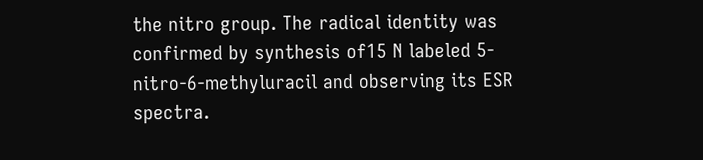the nitro group. The radical identity was confirmed by synthesis of15 N labeled 5-nitro-6-methyluracil and observing its ESR spectra.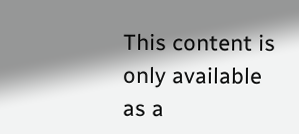This content is only available as a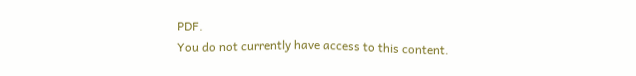PDF.
You do not currently have access to this content.